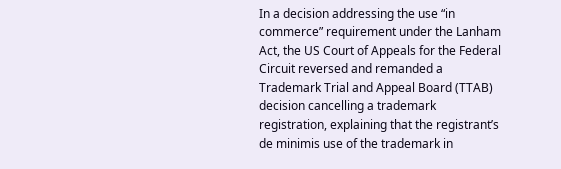In a decision addressing the use “in commerce” requirement under the Lanham Act, the US Court of Appeals for the Federal Circuit reversed and remanded a Trademark Trial and Appeal Board (TTAB) decision cancelling a trademark registration, explaining that the registrant’s de minimis use of the trademark in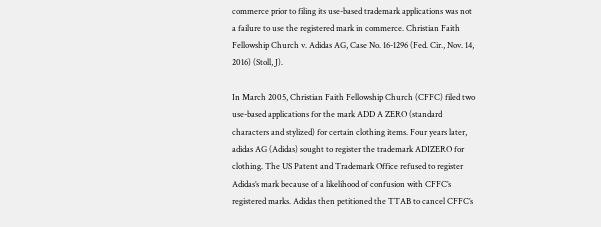commerce prior to filing its use-based trademark applications was not a failure to use the registered mark in commerce. Christian Faith Fellowship Church v. Adidas AG, Case No. 16-1296 (Fed. Cir., Nov. 14, 2016) (Stoll, J).

In March 2005, Christian Faith Fellowship Church (CFFC) filed two use-based applications for the mark ADD A ZERO (standard characters and stylized) for certain clothing items. Four years later, adidas AG (Adidas) sought to register the trademark ADIZERO for clothing. The US Patent and Trademark Office refused to register Adidas’s mark because of a likelihood of confusion with CFFC’s registered marks. Adidas then petitioned the TTAB to cancel CFFC’s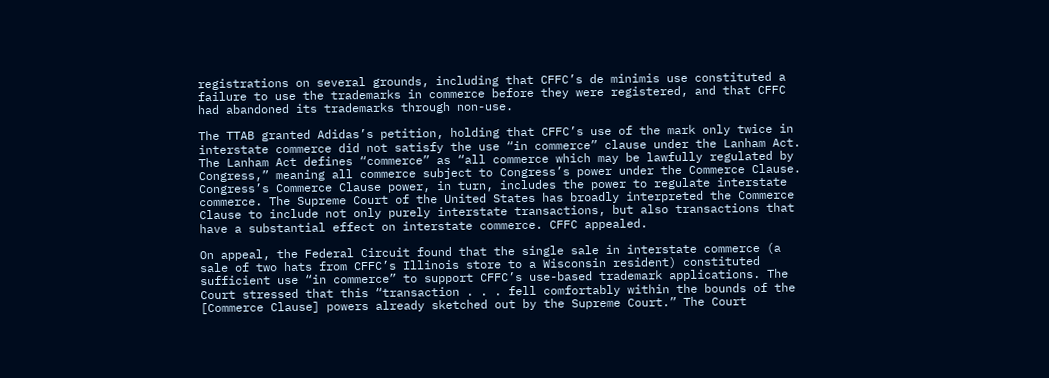registrations on several grounds, including that CFFC’s de minimis use constituted a failure to use the trademarks in commerce before they were registered, and that CFFC had abandoned its trademarks through non-use.

The TTAB granted Adidas’s petition, holding that CFFC’s use of the mark only twice in interstate commerce did not satisfy the use “in commerce” clause under the Lanham Act. The Lanham Act defines “commerce” as “all commerce which may be lawfully regulated by Congress,” meaning all commerce subject to Congress’s power under the Commerce Clause. Congress’s Commerce Clause power, in turn, includes the power to regulate interstate commerce. The Supreme Court of the United States has broadly interpreted the Commerce Clause to include not only purely interstate transactions, but also transactions that have a substantial effect on interstate commerce. CFFC appealed.

On appeal, the Federal Circuit found that the single sale in interstate commerce (a sale of two hats from CFFC’s Illinois store to a Wisconsin resident) constituted sufficient use “in commerce” to support CFFC’s use-based trademark applications. The Court stressed that this “transaction . . . fell comfortably within the bounds of the [Commerce Clause] powers already sketched out by the Supreme Court.” The Court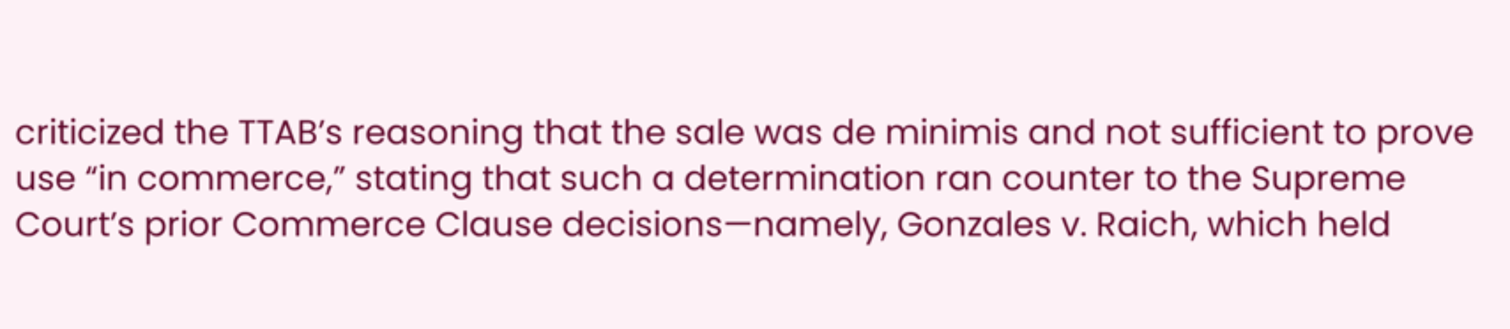criticized the TTAB’s reasoning that the sale was de minimis and not sufficient to prove use “in commerce,” stating that such a determination ran counter to the Supreme Court’s prior Commerce Clause decisions—namely, Gonzales v. Raich, which held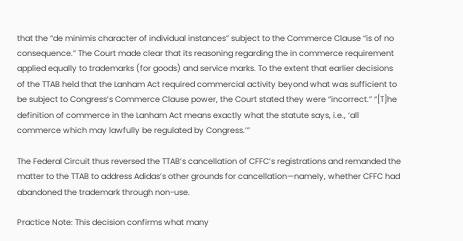that the “de minimis character of individual instances” subject to the Commerce Clause “is of no consequence.” The Court made clear that its reasoning regarding the in commerce requirement applied equally to trademarks (for goods) and service marks. To the extent that earlier decisions of the TTAB held that the Lanham Act required commercial activity beyond what was sufficient to be subject to Congress’s Commerce Clause power, the Court stated they were “incorrect.” “[T]he definition of commerce in the Lanham Act means exactly what the statute says, i.e., ‘all commerce which may lawfully be regulated by Congress.’”

The Federal Circuit thus reversed the TTAB’s cancellation of CFFC’s registrations and remanded the matter to the TTAB to address Adidas’s other grounds for cancellation—namely, whether CFFC had abandoned the trademark through non-use.

Practice Note: This decision confirms what many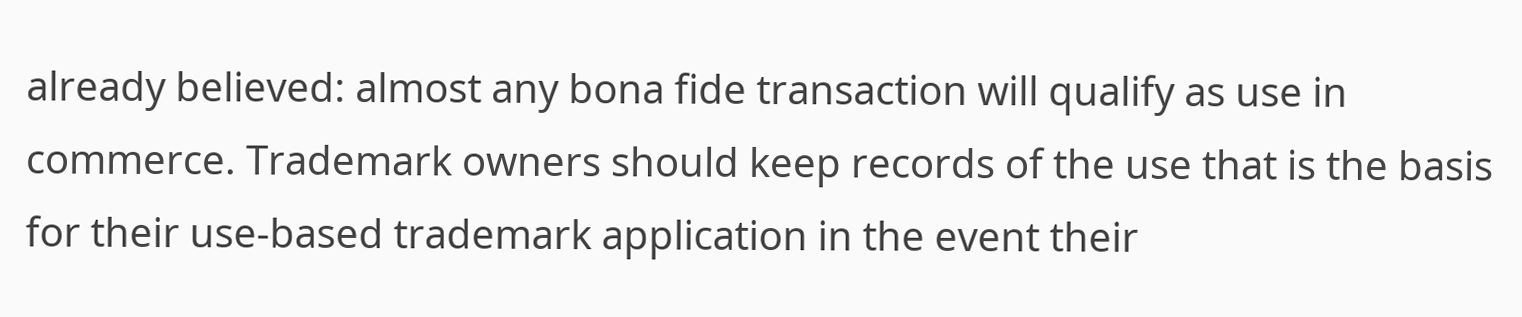already believed: almost any bona fide transaction will qualify as use in commerce. Trademark owners should keep records of the use that is the basis for their use-based trademark application in the event their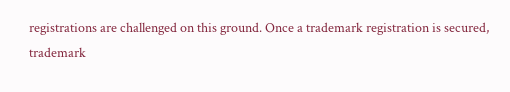registrations are challenged on this ground. Once a trademark registration is secured, trademark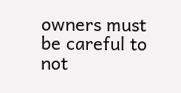owners must be careful to not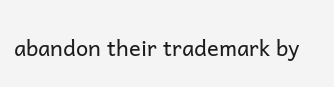abandon their trademark by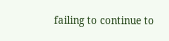failing to continue to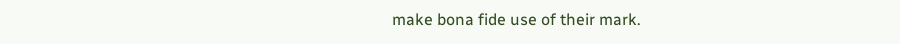make bona fide use of their mark.